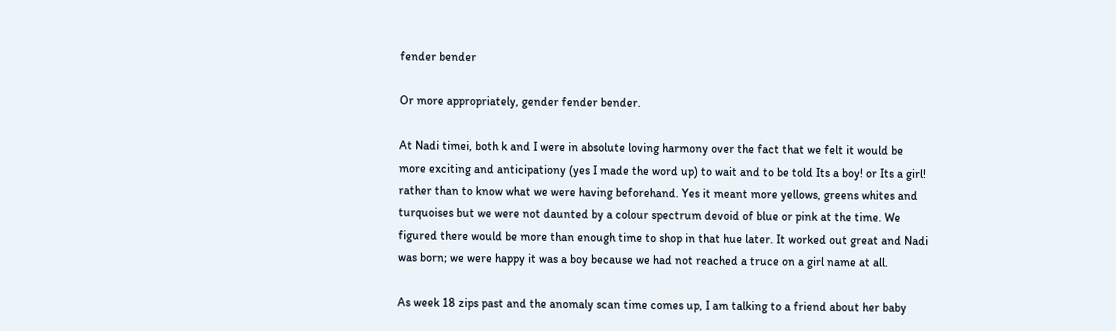fender bender

Or more appropriately, gender fender bender.

At Nadi timei, both k and I were in absolute loving harmony over the fact that we felt it would be more exciting and anticipationy (yes I made the word up) to wait and to be told Its a boy! or Its a girl! rather than to know what we were having beforehand. Yes it meant more yellows, greens whites and turquoises but we were not daunted by a colour spectrum devoid of blue or pink at the time. We figured there would be more than enough time to shop in that hue later. It worked out great and Nadi was born; we were happy it was a boy because we had not reached a truce on a girl name at all.

As week 18 zips past and the anomaly scan time comes up, I am talking to a friend about her baby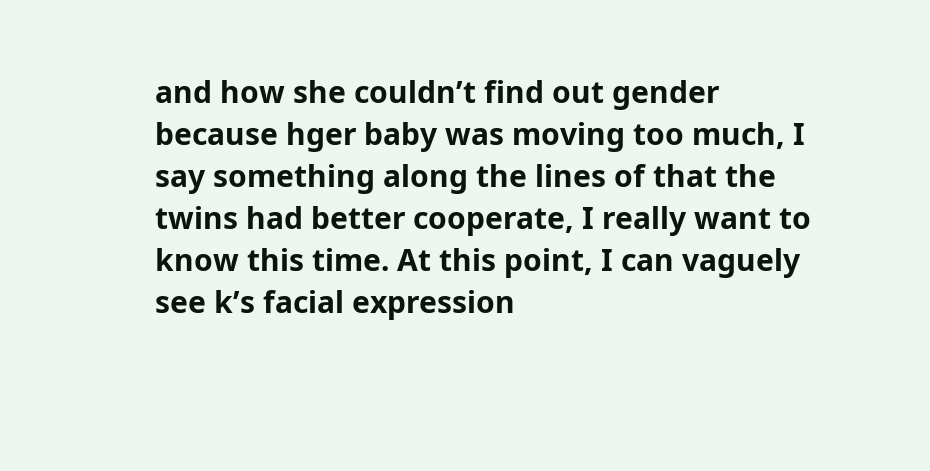and how she couldn’t find out gender because hger baby was moving too much, I say something along the lines of that the twins had better cooperate, I really want to know this time. At this point, I can vaguely see k’s facial expression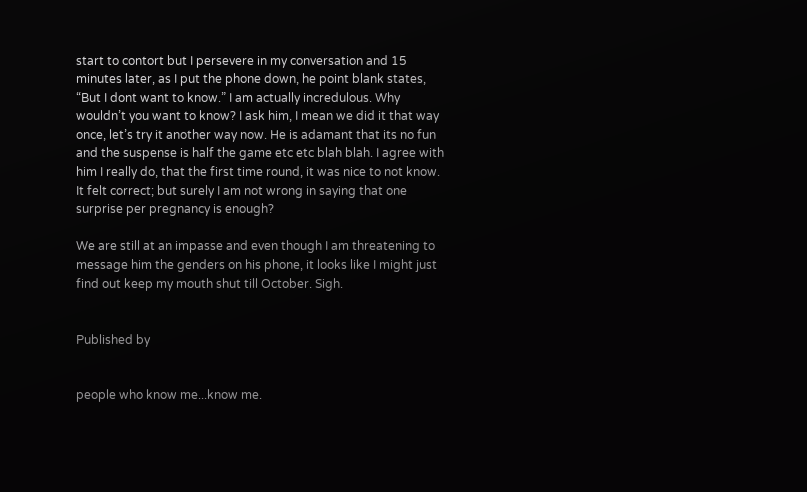start to contort but I persevere in my conversation and 15 minutes later, as I put the phone down, he point blank states, “But I dont want to know.” I am actually incredulous. Why wouldn’t you want to know? I ask him, I mean we did it that way once, let’s try it another way now. He is adamant that its no fun and the suspense is half the game etc etc blah blah. I agree with him I really do, that the first time round, it was nice to not know. It felt correct; but surely I am not wrong in saying that one surprise per pregnancy is enough?

We are still at an impasse and even though I am threatening to message him the genders on his phone, it looks like I might just find out keep my mouth shut till October. Sigh.


Published by


people who know me...know me.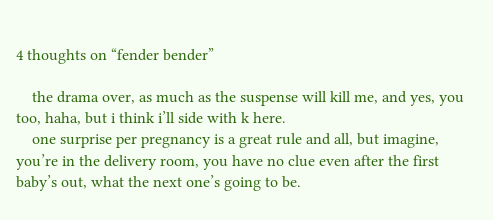4 thoughts on “fender bender”

    the drama over, as much as the suspense will kill me, and yes, you too, haha, but i think i’ll side with k here.
    one surprise per pregnancy is a great rule and all, but imagine, you’re in the delivery room, you have no clue even after the first baby’s out, what the next one’s going to be.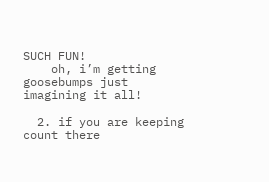SUCH FUN!
    oh, i’m getting goosebumps just imagining it all!

  2. if you are keeping count there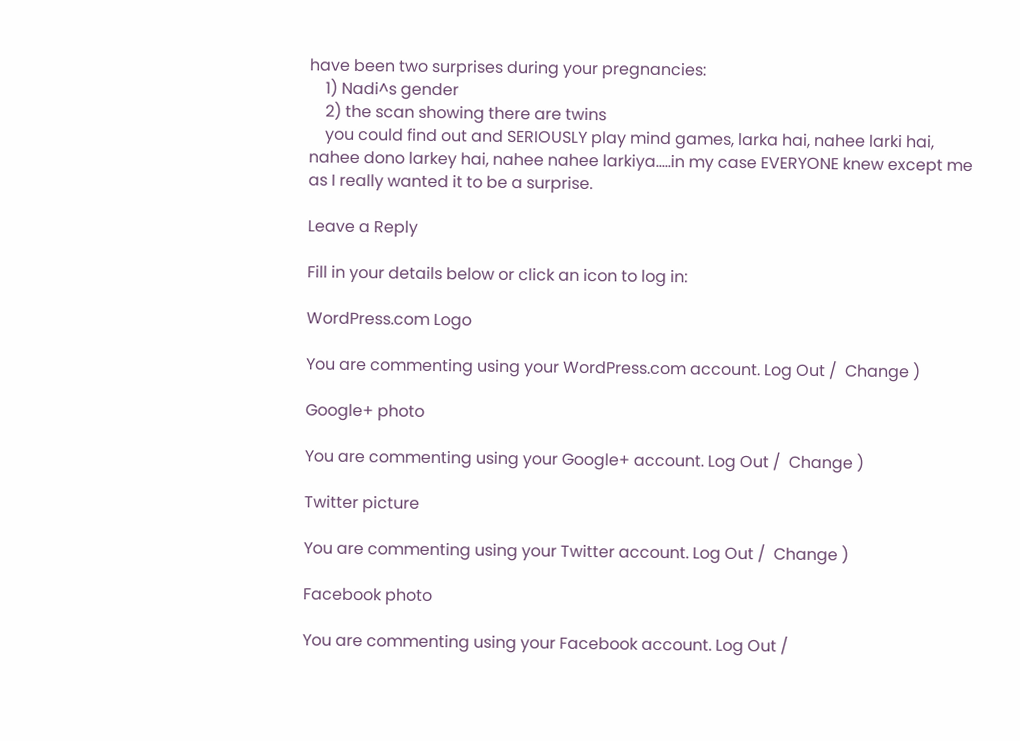have been two surprises during your pregnancies:
    1) Nadi^s gender
    2) the scan showing there are twins
    you could find out and SERIOUSLY play mind games, larka hai, nahee larki hai, nahee dono larkey hai, nahee nahee larkiya…..in my case EVERYONE knew except me as I really wanted it to be a surprise.

Leave a Reply

Fill in your details below or click an icon to log in:

WordPress.com Logo

You are commenting using your WordPress.com account. Log Out /  Change )

Google+ photo

You are commenting using your Google+ account. Log Out /  Change )

Twitter picture

You are commenting using your Twitter account. Log Out /  Change )

Facebook photo

You are commenting using your Facebook account. Log Out /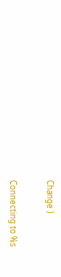Change )


Connecting to %s